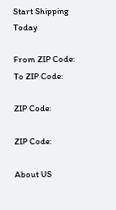Start Shipping Today

From ZIP Code:
To ZIP Code:

ZIP Code:

ZIP Code:

About US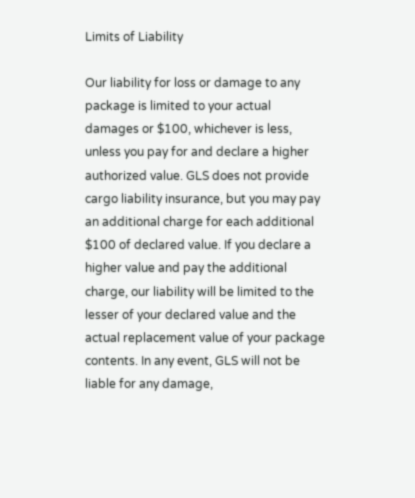Limits of Liability

Our liability for loss or damage to any package is limited to your actual damages or $100, whichever is less, unless you pay for and declare a higher authorized value. GLS does not provide cargo liability insurance, but you may pay an additional charge for each additional $100 of declared value. If you declare a higher value and pay the additional charge, our liability will be limited to the lesser of your declared value and the actual replacement value of your package contents. In any event, GLS will not be liable for any damage,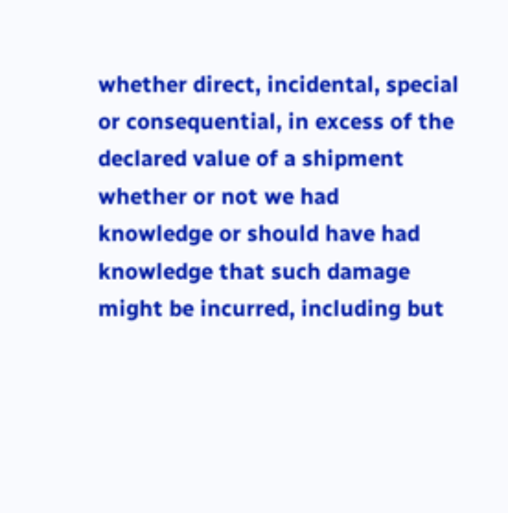whether direct, incidental, special or consequential, in excess of the declared value of a shipment whether or not we had knowledge or should have had knowledge that such damage might be incurred, including but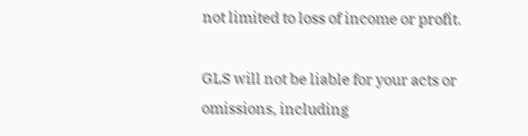not limited to loss of income or profit.

GLS will not be liable for your acts or omissions, including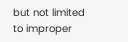but not limited to improper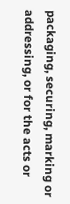packaging, securing, marking or addressing, or for the acts or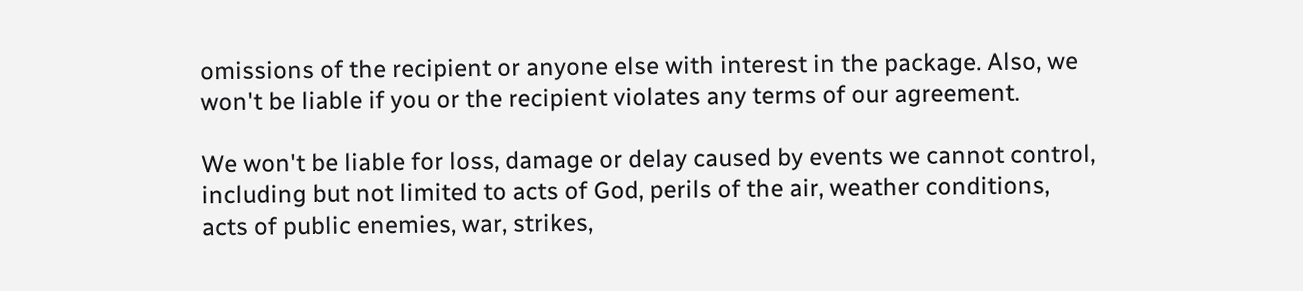omissions of the recipient or anyone else with interest in the package. Also, we won't be liable if you or the recipient violates any terms of our agreement.

We won't be liable for loss, damage or delay caused by events we cannot control, including but not limited to acts of God, perils of the air, weather conditions, acts of public enemies, war, strikes,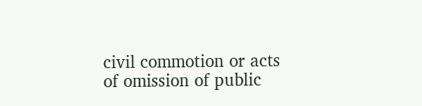civil commotion or acts of omission of public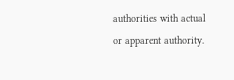authorities with actual or apparent authority.